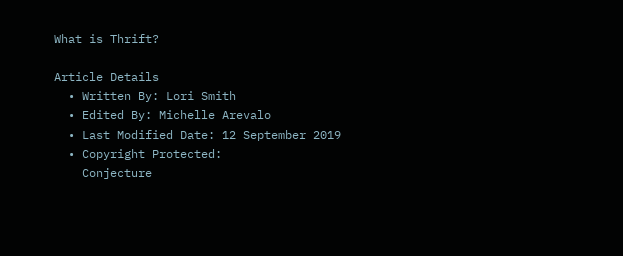What is Thrift?

Article Details
  • Written By: Lori Smith
  • Edited By: Michelle Arevalo
  • Last Modified Date: 12 September 2019
  • Copyright Protected:
    Conjecture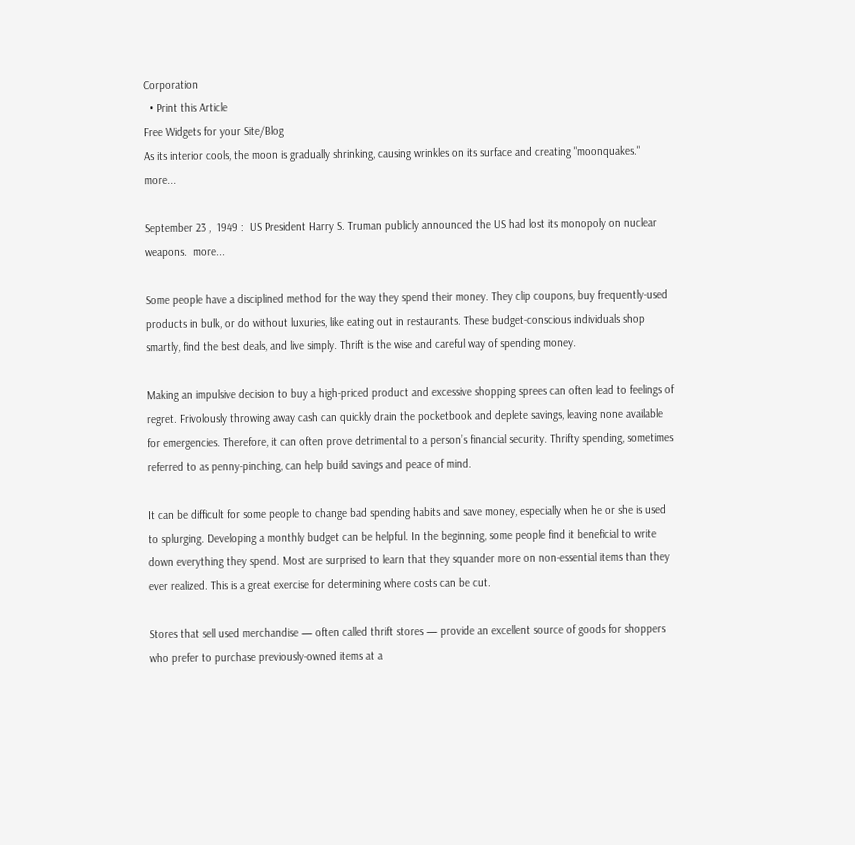Corporation
  • Print this Article
Free Widgets for your Site/Blog
As its interior cools, the moon is gradually shrinking, causing wrinkles on its surface and creating "moonquakes."  more...

September 23 ,  1949 :  US President Harry S. Truman publicly announced the US had lost its monopoly on nuclear weapons.  more...

Some people have a disciplined method for the way they spend their money. They clip coupons, buy frequently-used products in bulk, or do without luxuries, like eating out in restaurants. These budget-conscious individuals shop smartly, find the best deals, and live simply. Thrift is the wise and careful way of spending money.

Making an impulsive decision to buy a high-priced product and excessive shopping sprees can often lead to feelings of regret. Frivolously throwing away cash can quickly drain the pocketbook and deplete savings, leaving none available for emergencies. Therefore, it can often prove detrimental to a person’s financial security. Thrifty spending, sometimes referred to as penny-pinching, can help build savings and peace of mind.

It can be difficult for some people to change bad spending habits and save money, especially when he or she is used to splurging. Developing a monthly budget can be helpful. In the beginning, some people find it beneficial to write down everything they spend. Most are surprised to learn that they squander more on non-essential items than they ever realized. This is a great exercise for determining where costs can be cut.

Stores that sell used merchandise — often called thrift stores — provide an excellent source of goods for shoppers who prefer to purchase previously-owned items at a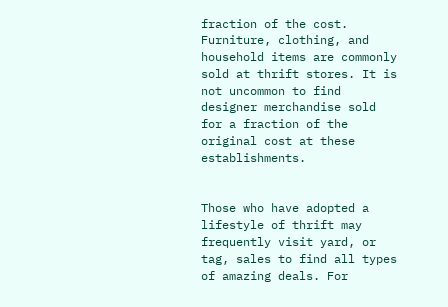fraction of the cost. Furniture, clothing, and household items are commonly sold at thrift stores. It is not uncommon to find designer merchandise sold for a fraction of the original cost at these establishments.


Those who have adopted a lifestyle of thrift may frequently visit yard, or tag, sales to find all types of amazing deals. For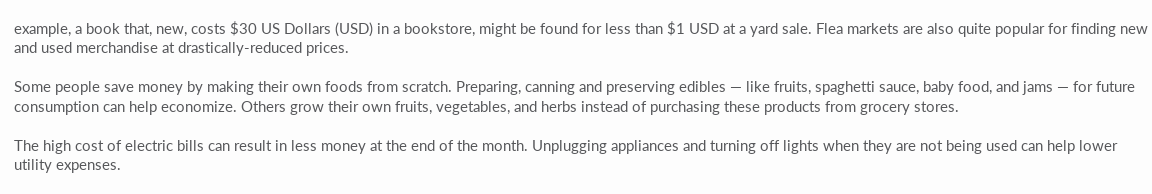example, a book that, new, costs $30 US Dollars (USD) in a bookstore, might be found for less than $1 USD at a yard sale. Flea markets are also quite popular for finding new and used merchandise at drastically-reduced prices.

Some people save money by making their own foods from scratch. Preparing, canning and preserving edibles — like fruits, spaghetti sauce, baby food, and jams — for future consumption can help economize. Others grow their own fruits, vegetables, and herbs instead of purchasing these products from grocery stores.

The high cost of electric bills can result in less money at the end of the month. Unplugging appliances and turning off lights when they are not being used can help lower utility expenses.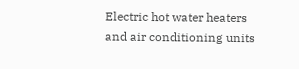Electric hot water heaters and air conditioning units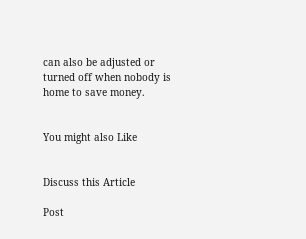can also be adjusted or turned off when nobody is home to save money.


You might also Like


Discuss this Article

Post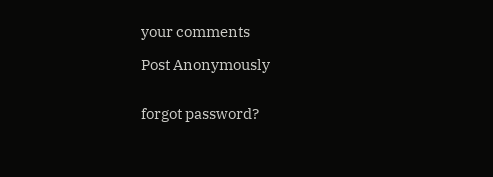your comments

Post Anonymously


forgot password?